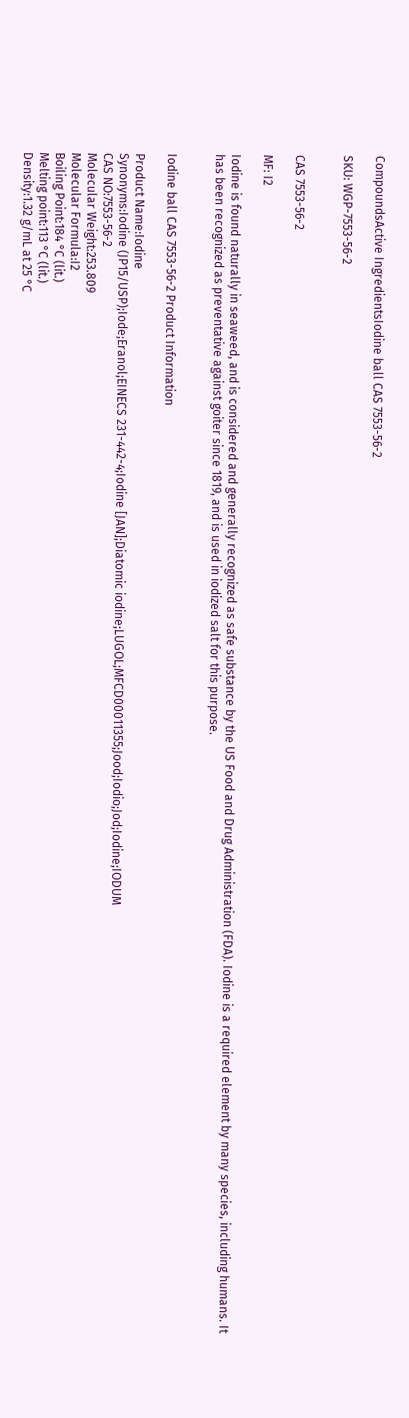CompoundsActive IngredientsIodine ball CAS 7553-56-2

SKU: WGP-7553-56-2


CAS 7553-56-2

MF: I2

Iodine is found naturally in seaweed, and is considered and generally recognized as safe substance by the US Food and Drug Administration (FDA). Iodine is a required element by many species, including humans. It has been recognized as preventative against goiter since 1819, and is used in iodized salt for this purpose.


Iodine ball CAS 7553-56-2 Product Information

Product Name:Iodine
Synonyms:Iodine (JP15/USP);Iode;Eranol;EINECS 231-442-4;Iodine [JAN];Diatomic iodine;LUGOL;MFCD00011355;Jood;Iodio;Jod;Iodine;IODUM
CAS NO:7553-56-2
Molecular Weight:253.809
Molecular Formula:I2
Boiling Point:184 °C (lit.)
Melting point:113 °C (lit.)
Density:1.32 g/mL at 25 °C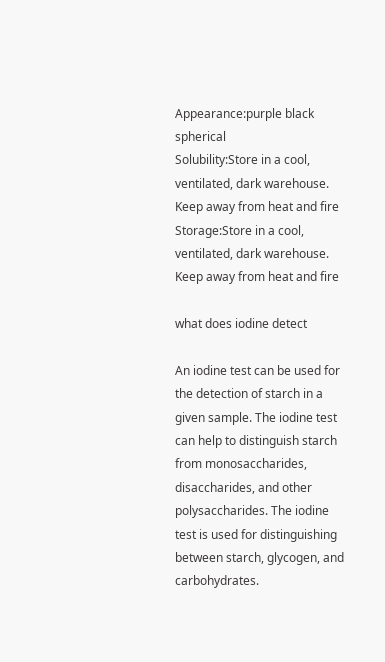Appearance:purple black spherical
Solubility:Store in a cool, ventilated, dark warehouse. Keep away from heat and fire
Storage:Store in a cool, ventilated, dark warehouse. Keep away from heat and fire

what does iodine detect

An iodine test can be used for the detection of starch in a given sample. The iodine test can help to distinguish starch from monosaccharides, disaccharides, and other polysaccharides. The iodine test is used for distinguishing between starch, glycogen, and carbohydrates.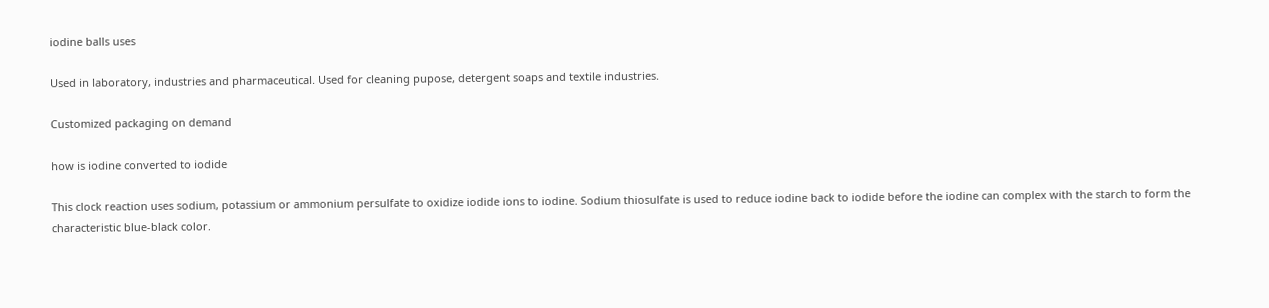iodine balls uses

Used in laboratory, industries and pharmaceutical. Used for cleaning pupose, detergent soaps and textile industries.

Customized packaging on demand

how is iodine converted to iodide

This clock reaction uses sodium, potassium or ammonium persulfate to oxidize iodide ions to iodine. Sodium thiosulfate is used to reduce iodine back to iodide before the iodine can complex with the starch to form the characteristic blue-black color.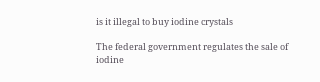is it illegal to buy iodine crystals

The federal government regulates the sale of iodine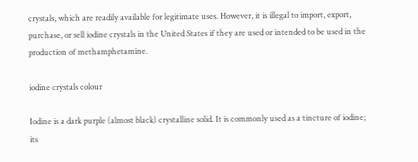crystals, which are readily available for legitimate uses. However, it is illegal to import, export, purchase, or sell iodine crystals in the United States if they are used or intended to be used in the production of methamphetamine.

iodine crystals colour

Iodine is a dark purple (almost black) crystalline solid. It is commonly used as a tincture of iodine; its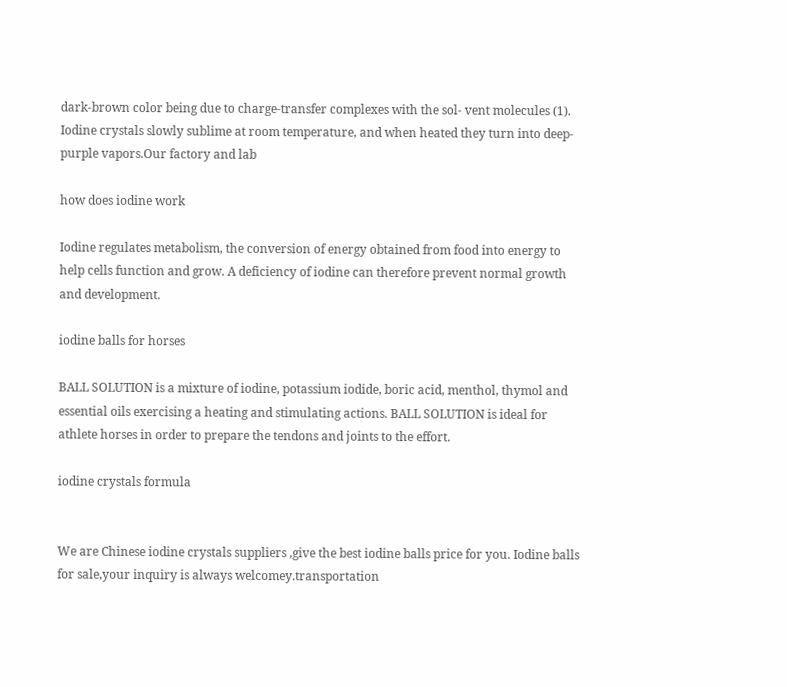dark-brown color being due to charge-transfer complexes with the sol- vent molecules (1). Iodine crystals slowly sublime at room temperature, and when heated they turn into deep-purple vapors.Our factory and lab

how does iodine work

Iodine regulates metabolism, the conversion of energy obtained from food into energy to help cells function and grow. A deficiency of iodine can therefore prevent normal growth and development.

iodine balls for horses

BALL SOLUTION is a mixture of iodine, potassium iodide, boric acid, menthol, thymol and essential oils exercising a heating and stimulating actions. BALL SOLUTION is ideal for athlete horses in order to prepare the tendons and joints to the effort.

iodine crystals formula


We are Chinese iodine crystals suppliers ,give the best iodine balls price for you. Iodine balls for sale,your inquiry is always welcomey.transportation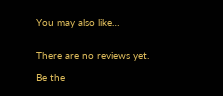You may also like…


There are no reviews yet.

Be the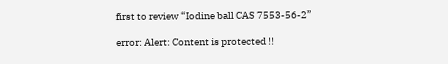first to review “Iodine ball CAS 7553-56-2”

error: Alert: Content is protected !!